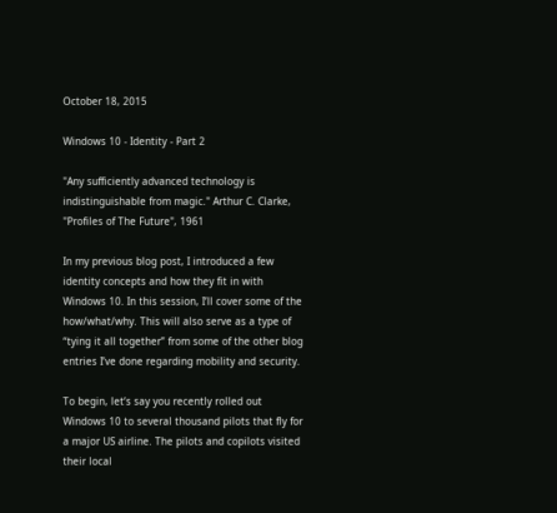October 18, 2015

Windows 10 - Identity - Part 2

"Any sufficiently advanced technology is indistinguishable from magic." Arthur C. Clarke, "Profiles of The Future", 1961

In my previous blog post, I introduced a few identity concepts and how they fit in with Windows 10. In this session, I’ll cover some of the how/what/why. This will also serve as a type of “tying it all together” from some of the other blog entries I’ve done regarding mobility and security.

To begin, let’s say you recently rolled out Windows 10 to several thousand pilots that fly for a major US airline. The pilots and copilots visited their local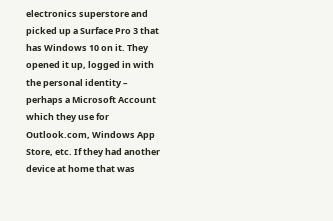electronics superstore and picked up a Surface Pro 3 that has Windows 10 on it. They opened it up, logged in with the personal identity – perhaps a Microsoft Account which they use for Outlook.com, Windows App Store, etc. If they had another device at home that was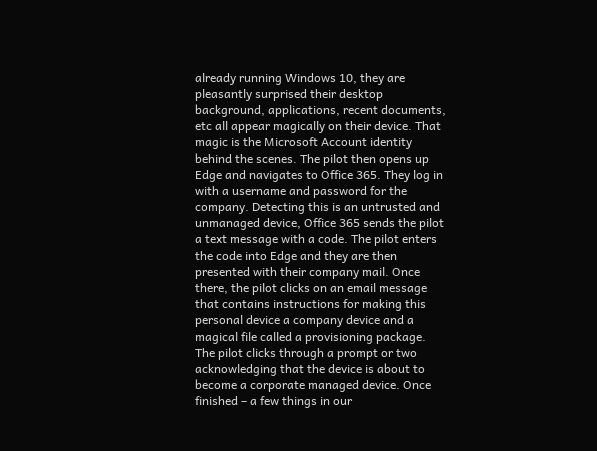already running Windows 10, they are pleasantly surprised their desktop background, applications, recent documents, etc all appear magically on their device. That magic is the Microsoft Account identity behind the scenes. The pilot then opens up Edge and navigates to Office 365. They log in with a username and password for the company. Detecting this is an untrusted and unmanaged device, Office 365 sends the pilot a text message with a code. The pilot enters the code into Edge and they are then presented with their company mail. Once there, the pilot clicks on an email message that contains instructions for making this personal device a company device and a magical file called a provisioning package. The pilot clicks through a prompt or two acknowledging that the device is about to become a corporate managed device. Once finished – a few things in our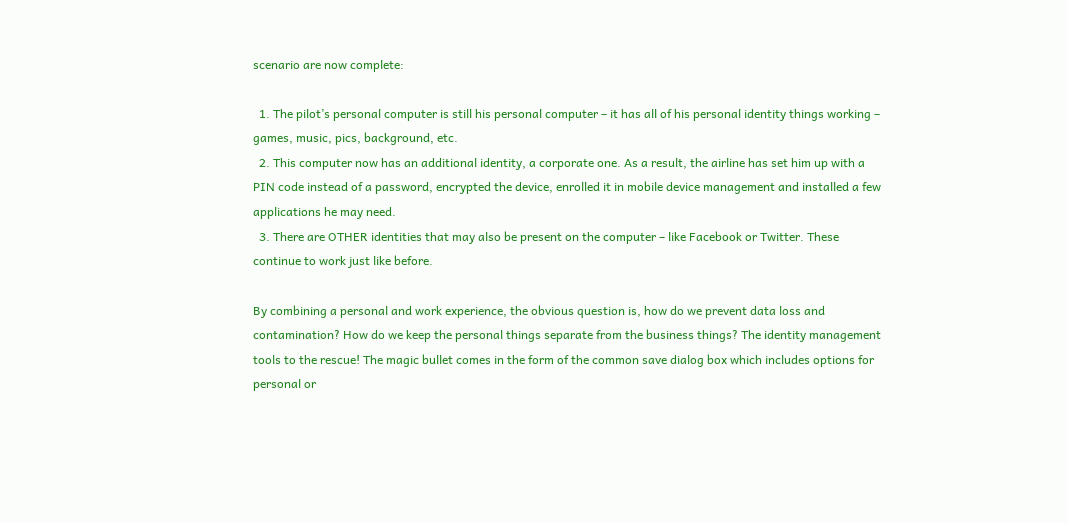scenario are now complete:

  1. The pilot’s personal computer is still his personal computer – it has all of his personal identity things working – games, music, pics, background, etc.
  2. This computer now has an additional identity, a corporate one. As a result, the airline has set him up with a PIN code instead of a password, encrypted the device, enrolled it in mobile device management and installed a few applications he may need.
  3. There are OTHER identities that may also be present on the computer – like Facebook or Twitter. These continue to work just like before.

By combining a personal and work experience, the obvious question is, how do we prevent data loss and contamination? How do we keep the personal things separate from the business things? The identity management tools to the rescue! The magic bullet comes in the form of the common save dialog box which includes options for personal or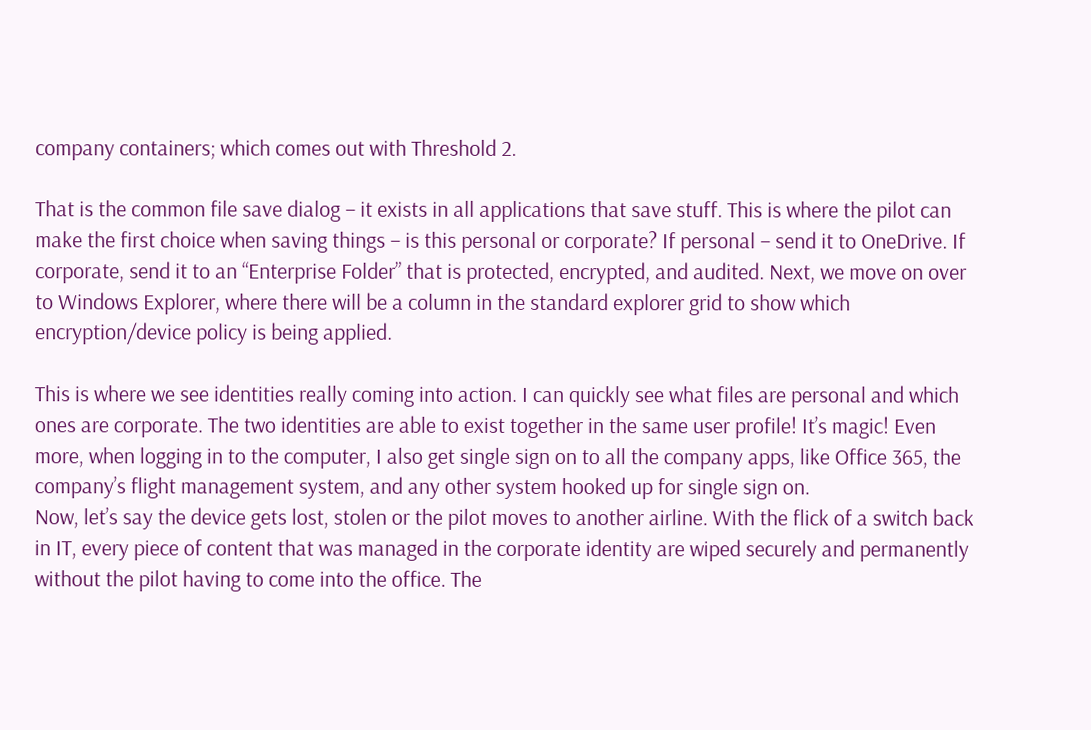company containers; which comes out with Threshold 2.

That is the common file save dialog – it exists in all applications that save stuff. This is where the pilot can make the first choice when saving things – is this personal or corporate? If personal – send it to OneDrive. If corporate, send it to an “Enterprise Folder” that is protected, encrypted, and audited. Next, we move on over to Windows Explorer, where there will be a column in the standard explorer grid to show which encryption/device policy is being applied.

This is where we see identities really coming into action. I can quickly see what files are personal and which ones are corporate. The two identities are able to exist together in the same user profile! It’s magic! Even more, when logging in to the computer, I also get single sign on to all the company apps, like Office 365, the company’s flight management system, and any other system hooked up for single sign on.
Now, let’s say the device gets lost, stolen or the pilot moves to another airline. With the flick of a switch back in IT, every piece of content that was managed in the corporate identity are wiped securely and permanently without the pilot having to come into the office. The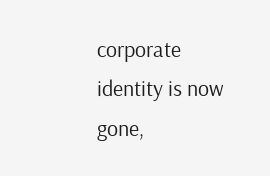corporate identity is now gone,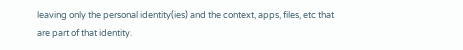leaving only the personal identity(ies) and the context, apps, files, etc that are part of that identity.